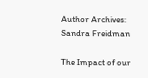Author Archives: Sandra Freidman

The Impact of our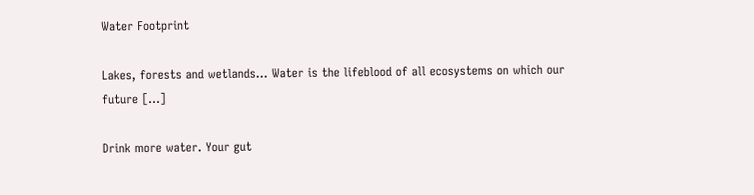Water Footprint

Lakes, forests and wetlands… Water is the lifeblood of all ecosystems on which our future [...]

Drink more water. Your gut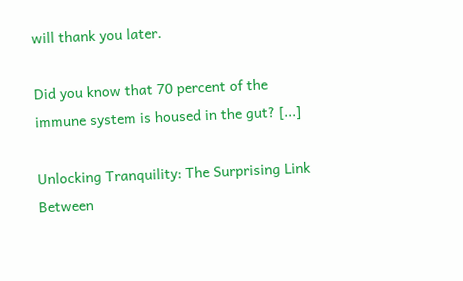will thank you later.

Did you know that 70 percent of the immune system is housed in the gut? [...]

Unlocking Tranquility: The Surprising Link Between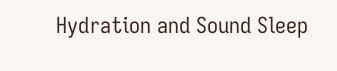Hydration and Sound Sleep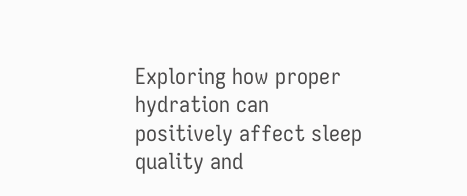Exploring how proper hydration can positively affect sleep quality and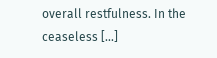overall restfulness. In the ceaseless [...]